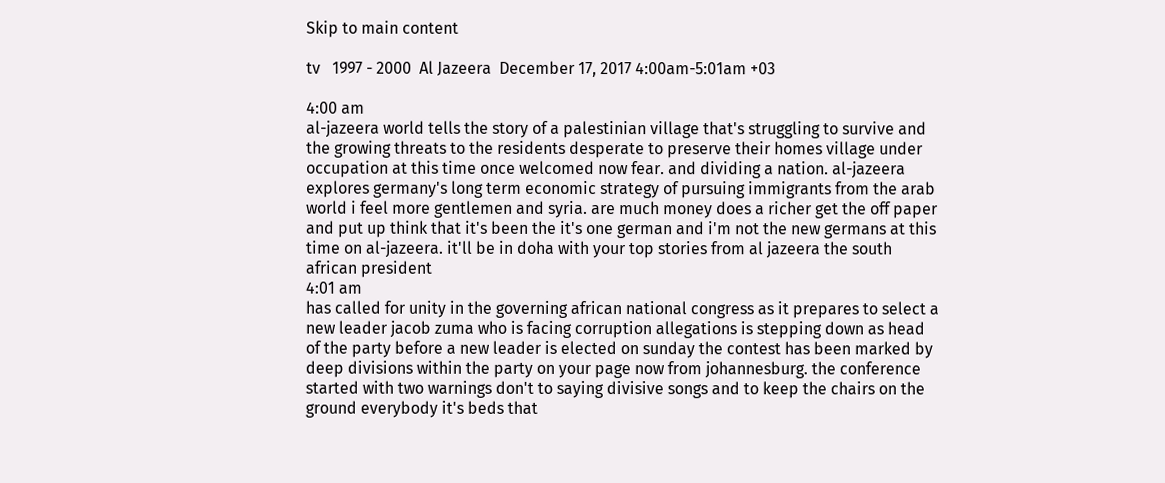Skip to main content

tv   1997 - 2000  Al Jazeera  December 17, 2017 4:00am-5:01am +03

4:00 am
al-jazeera world tells the story of a palestinian village that's struggling to survive and the growing threats to the residents desperate to preserve their homes village under occupation at this time once welcomed now fear. and dividing a nation. al-jazeera explores germany's long term economic strategy of pursuing immigrants from the arab world i feel more gentlemen and syria. are much money does a richer get the off paper and put up think that it's been the it's one german and i'm not the new germans at this time on al-jazeera. it'll be in doha with your top stories from al jazeera the south african president
4:01 am
has called for unity in the governing african national congress as it prepares to select a new leader jacob zuma who is facing corruption allegations is stepping down as head of the party before a new leader is elected on sunday the contest has been marked by deep divisions within the party on your page now from johannesburg. the conference started with two warnings don't to saying divisive songs and to keep the chairs on the ground everybody it's beds that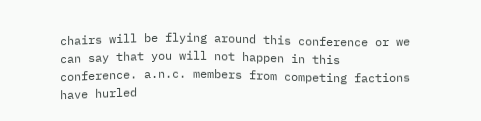chairs will be flying around this conference or we can say that you will not happen in this conference. a.n.c. members from competing factions have hurled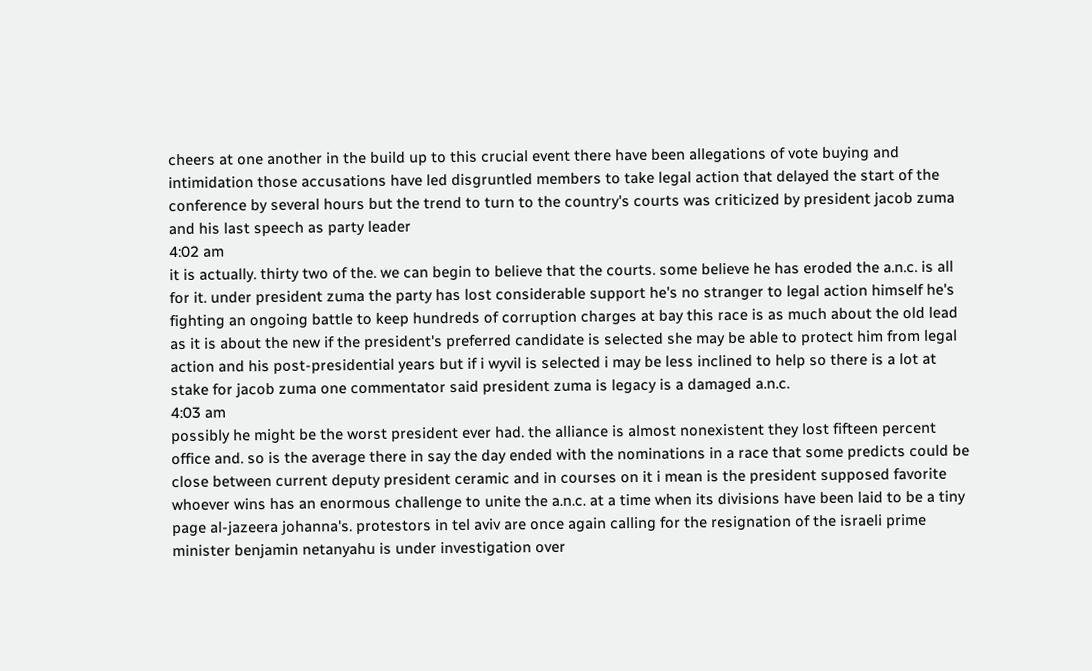cheers at one another in the build up to this crucial event there have been allegations of vote buying and intimidation those accusations have led disgruntled members to take legal action that delayed the start of the conference by several hours but the trend to turn to the country's courts was criticized by president jacob zuma and his last speech as party leader
4:02 am
it is actually. thirty two of the. we can begin to believe that the courts. some believe he has eroded the a.n.c. is all for it. under president zuma the party has lost considerable support he's no stranger to legal action himself he's fighting an ongoing battle to keep hundreds of corruption charges at bay this race is as much about the old lead as it is about the new if the president's preferred candidate is selected she may be able to protect him from legal action and his post-presidential years but if i wyvil is selected i may be less inclined to help so there is a lot at stake for jacob zuma one commentator said president zuma is legacy is a damaged a.n.c.
4:03 am
possibly he might be the worst president ever had. the alliance is almost nonexistent they lost fifteen percent office and. so is the average there in say the day ended with the nominations in a race that some predicts could be close between current deputy president ceramic and in courses on it i mean is the president supposed favorite whoever wins has an enormous challenge to unite the a.n.c. at a time when its divisions have been laid to be a tiny page al-jazeera johanna's. protestors in tel aviv are once again calling for the resignation of the israeli prime minister benjamin netanyahu is under investigation over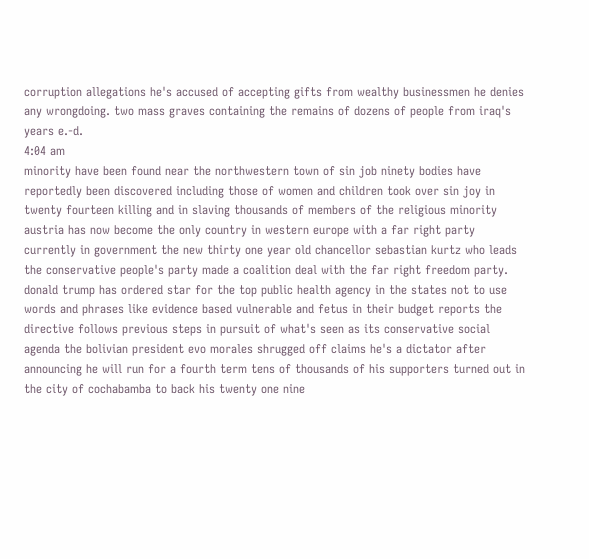corruption allegations he's accused of accepting gifts from wealthy businessmen he denies any wrongdoing. two mass graves containing the remains of dozens of people from iraq's years e.-d.
4:04 am
minority have been found near the northwestern town of sin job ninety bodies have reportedly been discovered including those of women and children took over sin joy in twenty fourteen killing and in slaving thousands of members of the religious minority austria has now become the only country in western europe with a far right party currently in government the new thirty one year old chancellor sebastian kurtz who leads the conservative people's party made a coalition deal with the far right freedom party. donald trump has ordered star for the top public health agency in the states not to use words and phrases like evidence based vulnerable and fetus in their budget reports the directive follows previous steps in pursuit of what's seen as its conservative social agenda the bolivian president evo morales shrugged off claims he's a dictator after announcing he will run for a fourth term tens of thousands of his supporters turned out in the city of cochabamba to back his twenty one nine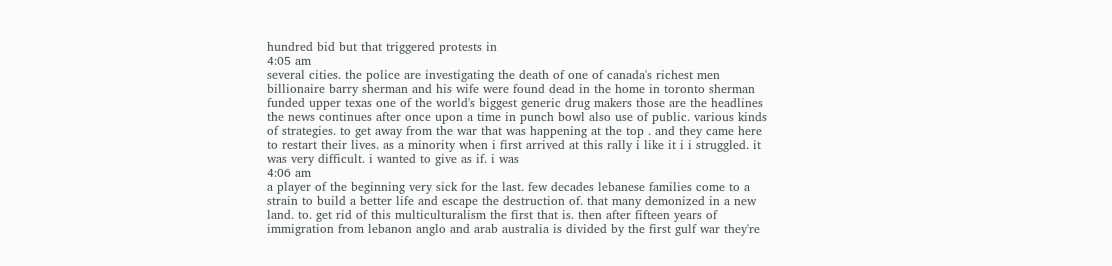hundred bid but that triggered protests in
4:05 am
several cities. the police are investigating the death of one of canada's richest men billionaire barry sherman and his wife were found dead in the home in toronto sherman funded upper texas one of the world's biggest generic drug makers those are the headlines the news continues after once upon a time in punch bowl also use of public. various kinds of strategies. to get away from the war that was happening at the top . and they came here to restart their lives. as a minority when i first arrived at this rally i like it i i struggled. it was very difficult. i wanted to give as if. i was
4:06 am
a player of the beginning very sick for the last. few decades lebanese families come to a strain to build a better life and escape the destruction of. that many demonized in a new land. to. get rid of this multiculturalism the first that is. then after fifteen years of immigration from lebanon anglo and arab australia is divided by the first gulf war they're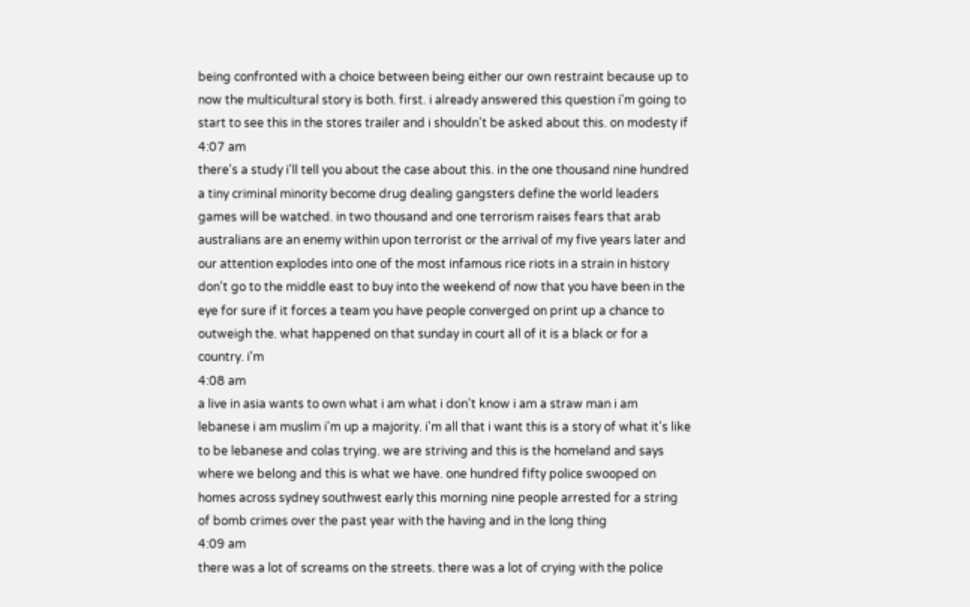being confronted with a choice between being either our own restraint because up to now the multicultural story is both. first. i already answered this question i'm going to start to see this in the stores trailer and i shouldn't be asked about this. on modesty if
4:07 am
there's a study i'll tell you about the case about this. in the one thousand nine hundred a tiny criminal minority become drug dealing gangsters define the world leaders games will be watched. in two thousand and one terrorism raises fears that arab australians are an enemy within upon terrorist or the arrival of my five years later and our attention explodes into one of the most infamous rice riots in a strain in history don't go to the middle east to buy into the weekend of now that you have been in the eye for sure if it forces a team you have people converged on print up a chance to outweigh the. what happened on that sunday in court all of it is a black or for a country. i'm
4:08 am
a live in asia wants to own what i am what i don't know i am a straw man i am lebanese i am muslim i'm up a majority. i'm all that i want this is a story of what it's like to be lebanese and colas trying. we are striving and this is the homeland and says where we belong and this is what we have. one hundred fifty police swooped on homes across sydney southwest early this morning nine people arrested for a string of bomb crimes over the past year with the having and in the long thing
4:09 am
there was a lot of screams on the streets. there was a lot of crying with the police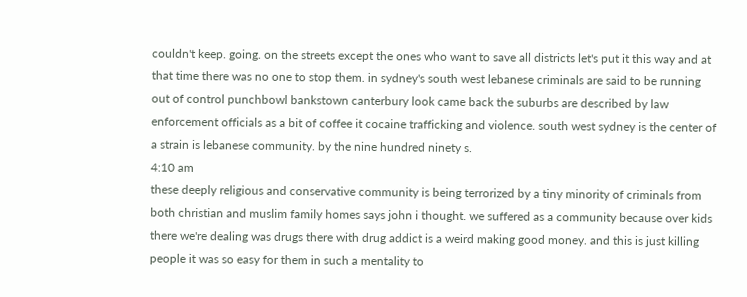couldn't keep. going. on the streets except the ones who want to save all districts let's put it this way and at that time there was no one to stop them. in sydney's south west lebanese criminals are said to be running out of control punchbowl bankstown canterbury look came back the suburbs are described by law enforcement officials as a bit of coffee it cocaine trafficking and violence. south west sydney is the center of a strain is lebanese community. by the nine hundred ninety s.
4:10 am
these deeply religious and conservative community is being terrorized by a tiny minority of criminals from both christian and muslim family homes says john i thought. we suffered as a community because over kids there we're dealing was drugs there with drug addict is a weird making good money. and this is just killing people it was so easy for them in such a mentality to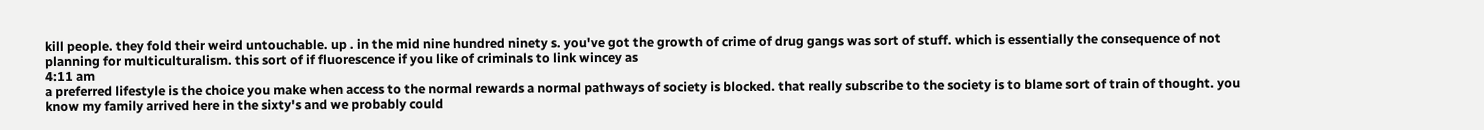kill people. they fold their weird untouchable. up . in the mid nine hundred ninety s. you've got the growth of crime of drug gangs was sort of stuff. which is essentially the consequence of not planning for multiculturalism. this sort of if fluorescence if you like of criminals to link wincey as
4:11 am
a preferred lifestyle is the choice you make when access to the normal rewards a normal pathways of society is blocked. that really subscribe to the society is to blame sort of train of thought. you know my family arrived here in the sixty's and we probably could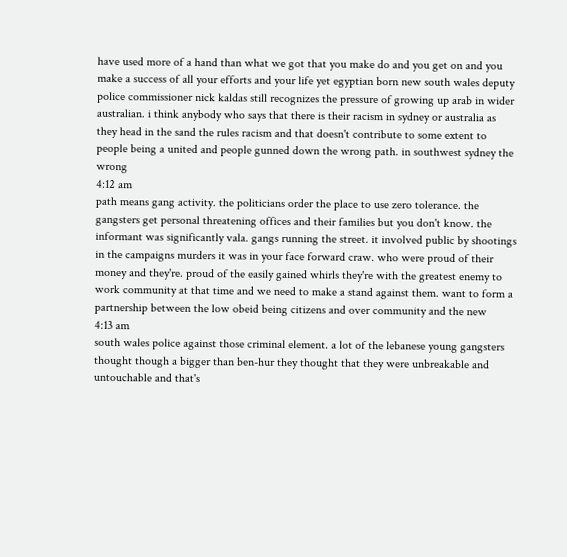have used more of a hand than what we got that you make do and you get on and you make a success of all your efforts and your life yet egyptian born new south wales deputy police commissioner nick kaldas still recognizes the pressure of growing up arab in wider australian. i think anybody who says that there is their racism in sydney or australia as they head in the sand the rules racism and that doesn't contribute to some extent to people being a united and people gunned down the wrong path. in southwest sydney the wrong
4:12 am
path means gang activity. the politicians order the place to use zero tolerance. the gangsters get personal threatening offices and their families but you don't know. the informant was significantly vala. gangs running the street. it involved public by shootings in the campaigns murders it was in your face forward craw. who were proud of their money and they're. proud of the easily gained whirls they're with the greatest enemy to work community at that time and we need to make a stand against them. want to form a partnership between the low obeid being citizens and over community and the new
4:13 am
south wales police against those criminal element. a lot of the lebanese young gangsters thought though a bigger than ben-hur they thought that they were unbreakable and untouchable and that's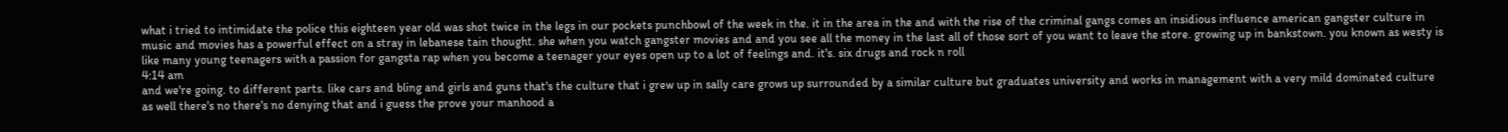what i tried to intimidate the police this eighteen year old was shot twice in the legs in our pockets punchbowl of the week in the. it in the area in the and with the rise of the criminal gangs comes an insidious influence american gangster culture in music and movies has a powerful effect on a stray in lebanese tain thought. she when you watch gangster movies and and you see all the money in the last all of those sort of you want to leave the store. growing up in bankstown. you known as westy is like many young teenagers with a passion for gangsta rap when you become a teenager your eyes open up to a lot of feelings and. it's. six drugs and rock n roll
4:14 am
and we're going. to different parts. like cars and bling and girls and guns that's the culture that i grew up in sally care grows up surrounded by a similar culture but graduates university and works in management with a very mild dominated culture as well there's no there's no denying that and i guess the prove your manhood a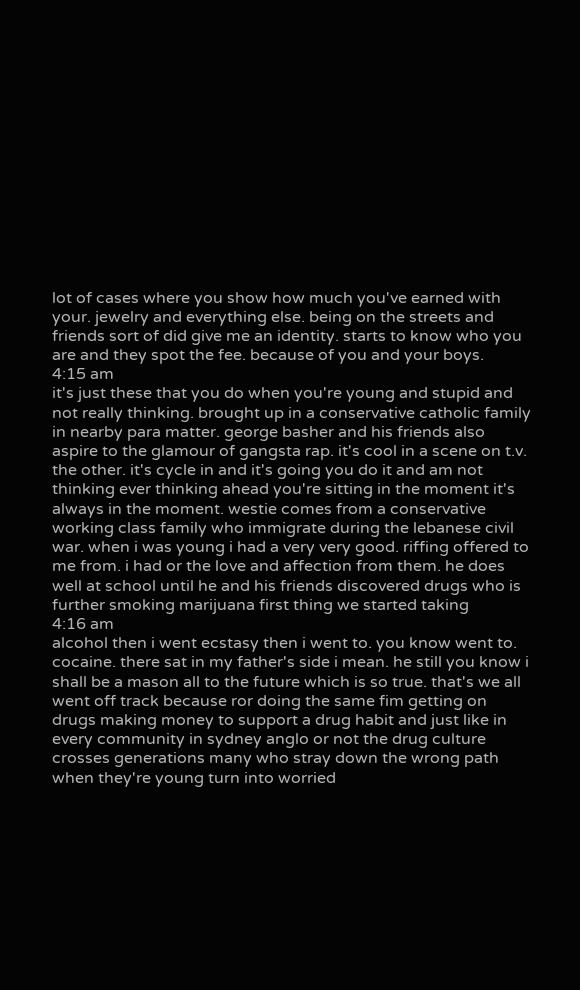lot of cases where you show how much you've earned with your. jewelry and everything else. being on the streets and friends sort of did give me an identity. starts to know who you are and they spot the fee. because of you and your boys.
4:15 am
it's just these that you do when you're young and stupid and not really thinking. brought up in a conservative catholic family in nearby para matter. george basher and his friends also aspire to the glamour of gangsta rap. it's cool in a scene on t.v. the other. it's cycle in and it's going you do it and am not thinking ever thinking ahead you're sitting in the moment it's always in the moment. westie comes from a conservative working class family who immigrate during the lebanese civil war. when i was young i had a very very good. riffing offered to me from. i had or the love and affection from them. he does well at school until he and his friends discovered drugs who is further smoking marijuana first thing we started taking
4:16 am
alcohol then i went ecstasy then i went to. you know went to. cocaine. there sat in my father's side i mean. he still you know i shall be a mason all to the future which is so true. that's we all went off track because ror doing the same fim getting on drugs making money to support a drug habit and just like in every community in sydney anglo or not the drug culture crosses generations many who stray down the wrong path when they're young turn into worried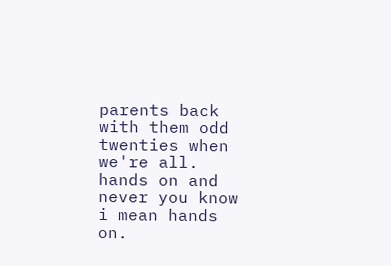parents back with them odd twenties when we're all. hands on and never you know i mean hands on.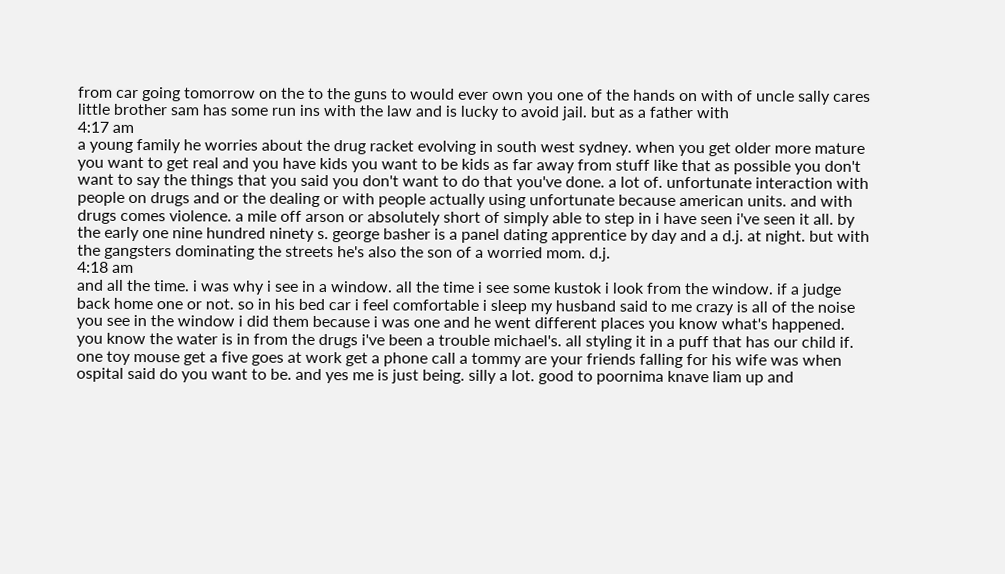from car going tomorrow on the to the guns to would ever own you one of the hands on with of uncle sally cares little brother sam has some run ins with the law and is lucky to avoid jail. but as a father with
4:17 am
a young family he worries about the drug racket evolving in south west sydney. when you get older more mature you want to get real and you have kids you want to be kids as far away from stuff like that as possible you don't want to say the things that you said you don't want to do that you've done. a lot of. unfortunate interaction with people on drugs and or the dealing or with people actually using unfortunate because american units. and with drugs comes violence. a mile off arson or absolutely short of simply able to step in i have seen i've seen it all. by the early one nine hundred ninety s. george basher is a panel dating apprentice by day and a d.j. at night. but with the gangsters dominating the streets he's also the son of a worried mom. d.j.
4:18 am
and all the time. i was why i see in a window. all the time i see some kustok i look from the window. if a judge back home one or not. so in his bed car i feel comfortable i sleep my husband said to me crazy is all of the noise you see in the window i did them because i was one and he went different places you know what's happened. you know the water is in from the drugs i've been a trouble michael's. all styling it in a puff that has our child if. one toy mouse get a five goes at work get a phone call a tommy are your friends falling for his wife was when ospital said do you want to be. and yes me is just being. silly a lot. good to poornima knave liam up and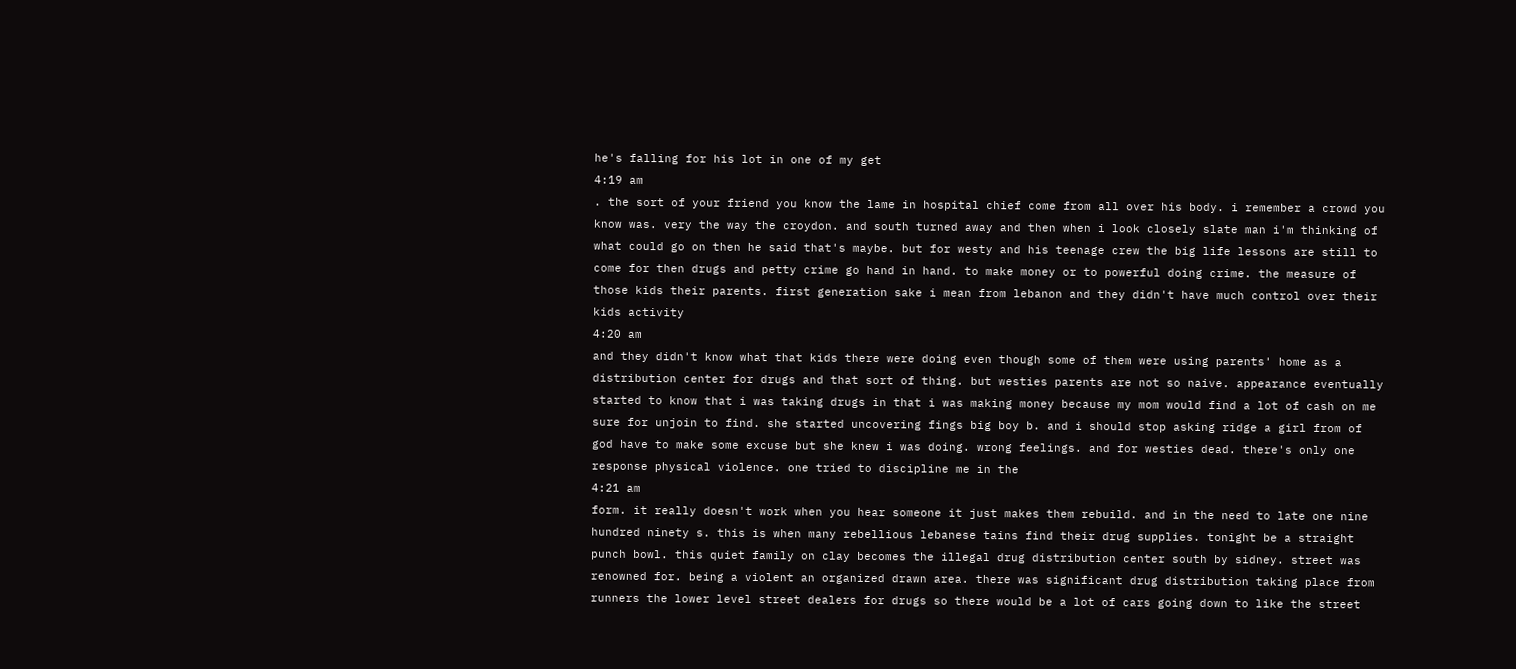he's falling for his lot in one of my get
4:19 am
. the sort of your friend you know the lame in hospital chief come from all over his body. i remember a crowd you know was. very the way the croydon. and south turned away and then when i look closely slate man i'm thinking of what could go on then he said that's maybe. but for westy and his teenage crew the big life lessons are still to come for then drugs and petty crime go hand in hand. to make money or to powerful doing crime. the measure of those kids their parents. first generation sake i mean from lebanon and they didn't have much control over their kids activity
4:20 am
and they didn't know what that kids there were doing even though some of them were using parents' home as a distribution center for drugs and that sort of thing. but westies parents are not so naive. appearance eventually started to know that i was taking drugs in that i was making money because my mom would find a lot of cash on me sure for unjoin to find. she started uncovering fings big boy b. and i should stop asking ridge a girl from of god have to make some excuse but she knew i was doing. wrong feelings. and for westies dead. there's only one response physical violence. one tried to discipline me in the
4:21 am
form. it really doesn't work when you hear someone it just makes them rebuild. and in the need to late one nine hundred ninety s. this is when many rebellious lebanese tains find their drug supplies. tonight be a straight punch bowl. this quiet family on clay becomes the illegal drug distribution center south by sidney. street was renowned for. being a violent an organized drawn area. there was significant drug distribution taking place from runners the lower level street dealers for drugs so there would be a lot of cars going down to like the street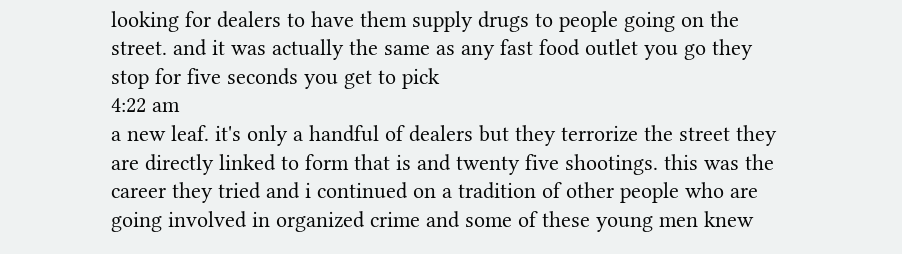looking for dealers to have them supply drugs to people going on the street. and it was actually the same as any fast food outlet you go they stop for five seconds you get to pick
4:22 am
a new leaf. it's only a handful of dealers but they terrorize the street they are directly linked to form that is and twenty five shootings. this was the career they tried and i continued on a tradition of other people who are going involved in organized crime and some of these young men knew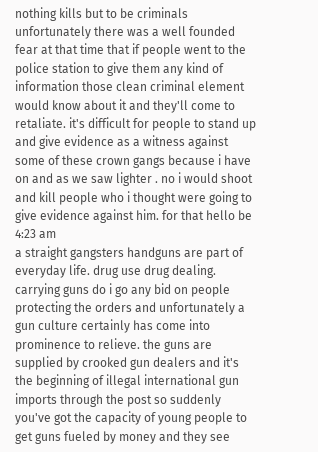nothing kills but to be criminals unfortunately there was a well founded fear at that time that if people went to the police station to give them any kind of information those clean criminal element would know about it and they'll come to retaliate. it's difficult for people to stand up and give evidence as a witness against some of these crown gangs because i have on and as we saw lighter . no i would shoot and kill people who i thought were going to give evidence against him. for that hello be
4:23 am
a straight gangsters handguns are part of everyday life. drug use drug dealing. carrying guns do i go any bid on people protecting the orders and unfortunately a gun culture certainly has come into prominence to relieve. the guns are supplied by crooked gun dealers and it's the beginning of illegal international gun imports through the post so suddenly you've got the capacity of young people to get guns fueled by money and they see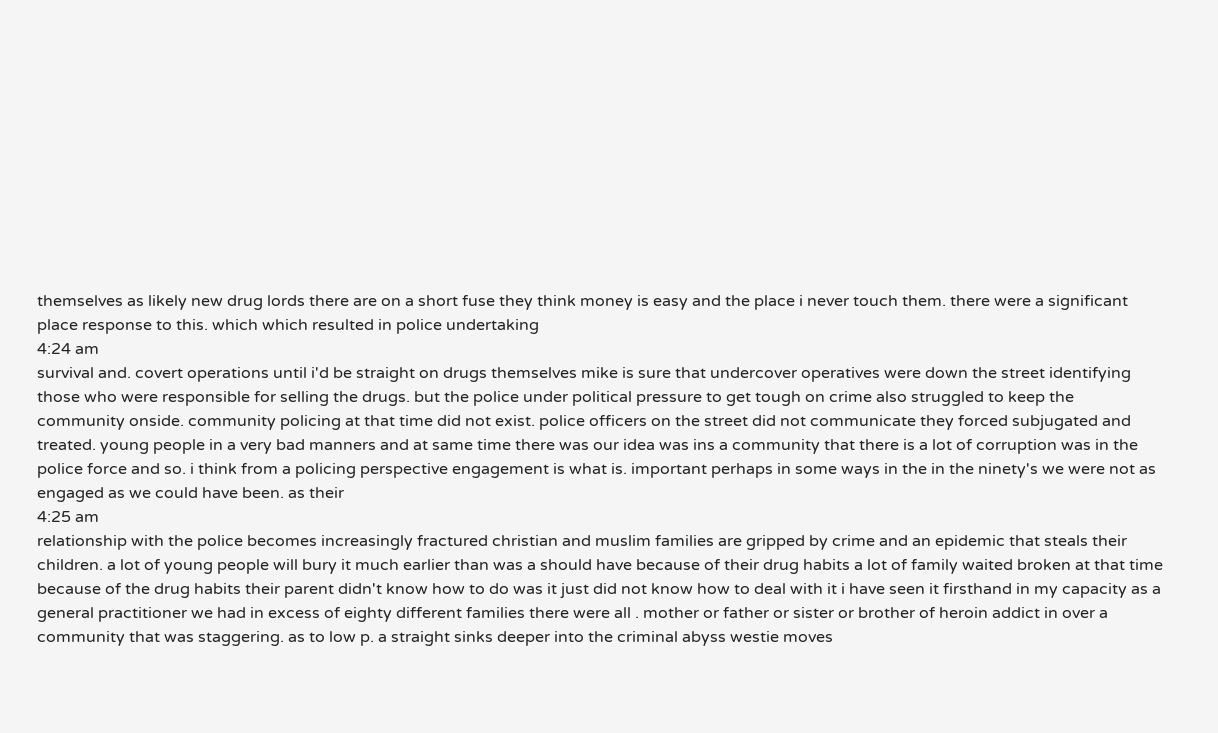themselves as likely new drug lords there are on a short fuse they think money is easy and the place i never touch them. there were a significant place response to this. which which resulted in police undertaking
4:24 am
survival and. covert operations until i'd be straight on drugs themselves mike is sure that undercover operatives were down the street identifying those who were responsible for selling the drugs. but the police under political pressure to get tough on crime also struggled to keep the community onside. community policing at that time did not exist. police officers on the street did not communicate they forced subjugated and treated. young people in a very bad manners and at same time there was our idea was ins a community that there is a lot of corruption was in the police force and so. i think from a policing perspective engagement is what is. important perhaps in some ways in the in the ninety's we were not as engaged as we could have been. as their
4:25 am
relationship with the police becomes increasingly fractured christian and muslim families are gripped by crime and an epidemic that steals their children. a lot of young people will bury it much earlier than was a should have because of their drug habits a lot of family waited broken at that time because of the drug habits their parent didn't know how to do was it just did not know how to deal with it i have seen it firsthand in my capacity as a general practitioner we had in excess of eighty different families there were all . mother or father or sister or brother of heroin addict in over a community that was staggering. as to low p. a straight sinks deeper into the criminal abyss westie moves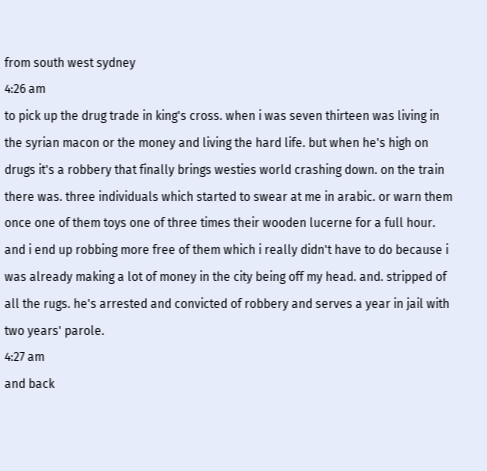from south west sydney
4:26 am
to pick up the drug trade in king's cross. when i was seven thirteen was living in the syrian macon or the money and living the hard life. but when he's high on drugs it's a robbery that finally brings westies world crashing down. on the train there was. three individuals which started to swear at me in arabic. or warn them once one of them toys one of three times their wooden lucerne for a full hour. and i end up robbing more free of them which i really didn't have to do because i was already making a lot of money in the city being off my head. and. stripped of all the rugs. he's arrested and convicted of robbery and serves a year in jail with two years' parole.
4:27 am
and back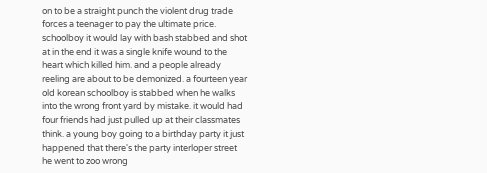on to be a straight punch the violent drug trade forces a teenager to pay the ultimate price. schoolboy it would lay with bash stabbed and shot at in the end it was a single knife wound to the heart which killed him. and a people already reeling are about to be demonized. a fourteen year old korean schoolboy is stabbed when he walks into the wrong front yard by mistake. it would had four friends had just pulled up at their classmates think. a young boy going to a birthday party it just happened that there's the party interloper street he went to zoo wrong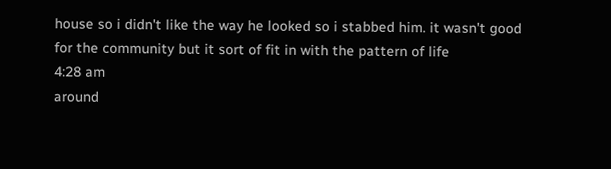house so i didn't like the way he looked so i stabbed him. it wasn't good for the community but it sort of fit in with the pattern of life
4:28 am
around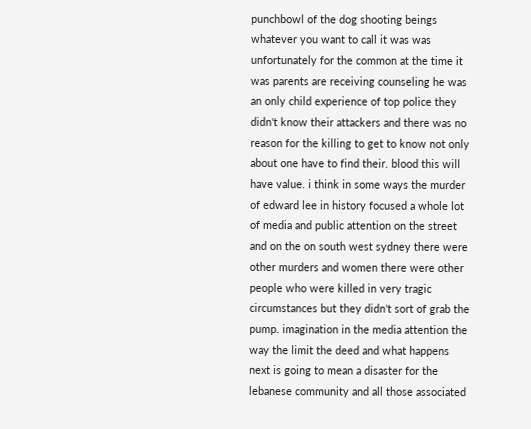punchbowl of the dog shooting beings whatever you want to call it was was unfortunately for the common at the time it was parents are receiving counseling he was an only child experience of top police they didn't know their attackers and there was no reason for the killing to get to know not only about one have to find their. blood this will have value. i think in some ways the murder of edward lee in history focused a whole lot of media and public attention on the street and on the on south west sydney there were other murders and women there were other people who were killed in very tragic circumstances but they didn't sort of grab the pump. imagination in the media attention the way the limit the deed and what happens next is going to mean a disaster for the lebanese community and all those associated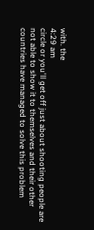with. the
4:29 am
circle or you'll get off just about shooting people are not able to show it to themselves and their other countries have managed to solve this problem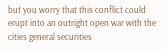but you worry that this conflict could erupt into an outright open war with the cities general securities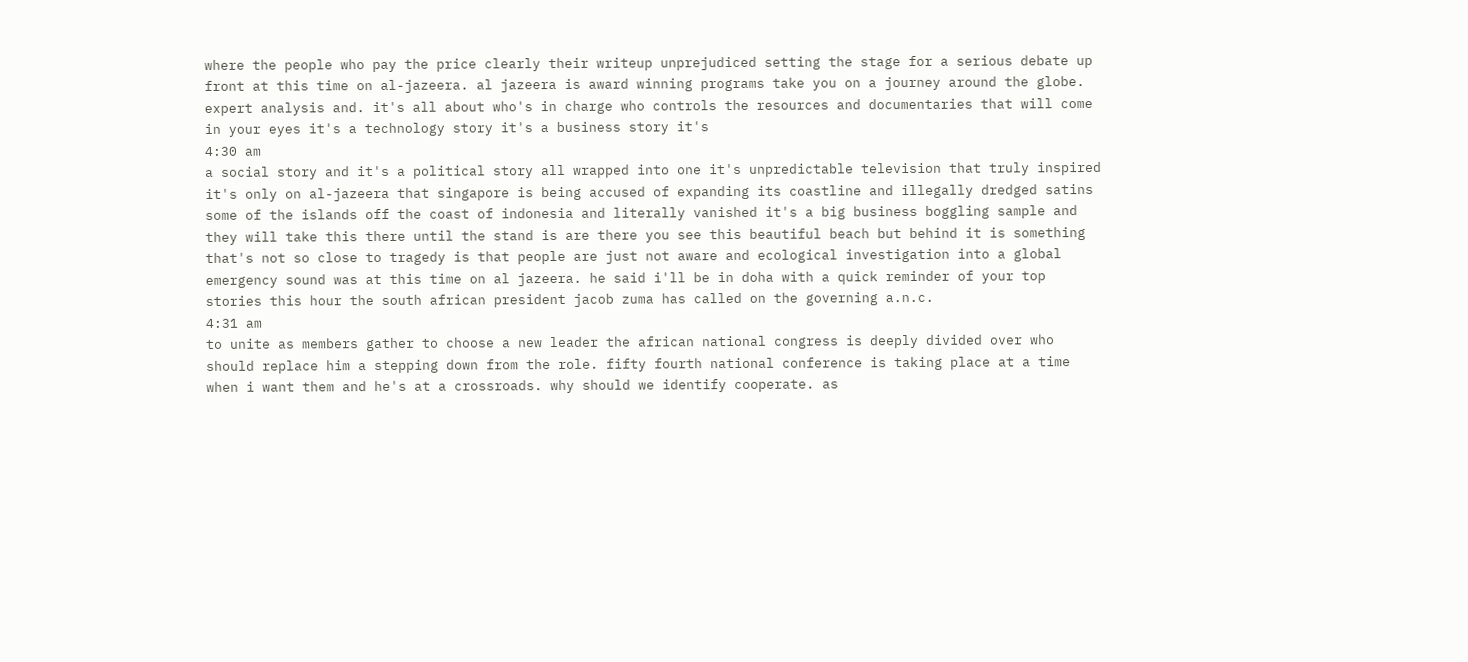where the people who pay the price clearly their writeup unprejudiced setting the stage for a serious debate up front at this time on al-jazeera. al jazeera is award winning programs take you on a journey around the globe. expert analysis and. it's all about who's in charge who controls the resources and documentaries that will come in your eyes it's a technology story it's a business story it's
4:30 am
a social story and it's a political story all wrapped into one it's unpredictable television that truly inspired it's only on al-jazeera that singapore is being accused of expanding its coastline and illegally dredged satins some of the islands off the coast of indonesia and literally vanished it's a big business boggling sample and they will take this there until the stand is are there you see this beautiful beach but behind it is something that's not so close to tragedy is that people are just not aware and ecological investigation into a global emergency sound was at this time on al jazeera. he said i'll be in doha with a quick reminder of your top stories this hour the south african president jacob zuma has called on the governing a.n.c.
4:31 am
to unite as members gather to choose a new leader the african national congress is deeply divided over who should replace him a stepping down from the role. fifty fourth national conference is taking place at a time when i want them and he's at a crossroads. why should we identify cooperate. as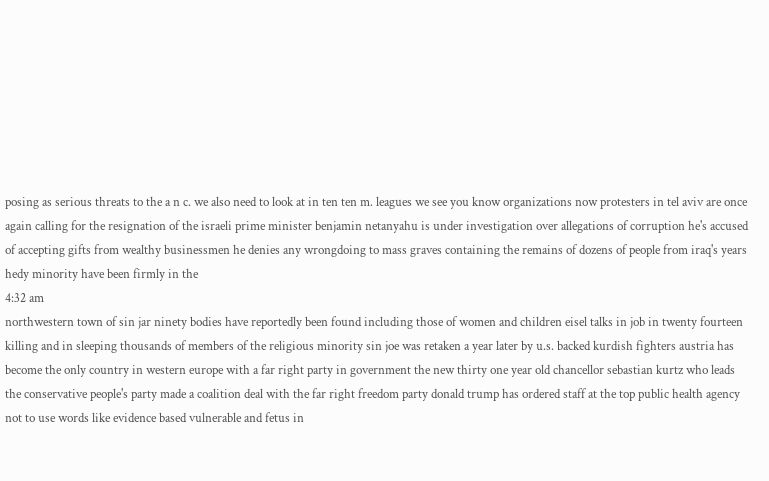posing as serious threats to the a n c. we also need to look at in ten ten m. leagues we see you know organizations now protesters in tel aviv are once again calling for the resignation of the israeli prime minister benjamin netanyahu is under investigation over allegations of corruption he's accused of accepting gifts from wealthy businessmen he denies any wrongdoing to mass graves containing the remains of dozens of people from iraq's years hedy minority have been firmly in the
4:32 am
northwestern town of sin jar ninety bodies have reportedly been found including those of women and children eisel talks in job in twenty fourteen killing and in sleeping thousands of members of the religious minority sin joe was retaken a year later by u.s. backed kurdish fighters austria has become the only country in western europe with a far right party in government the new thirty one year old chancellor sebastian kurtz who leads the conservative people's party made a coalition deal with the far right freedom party donald trump has ordered staff at the top public health agency not to use words like evidence based vulnerable and fetus in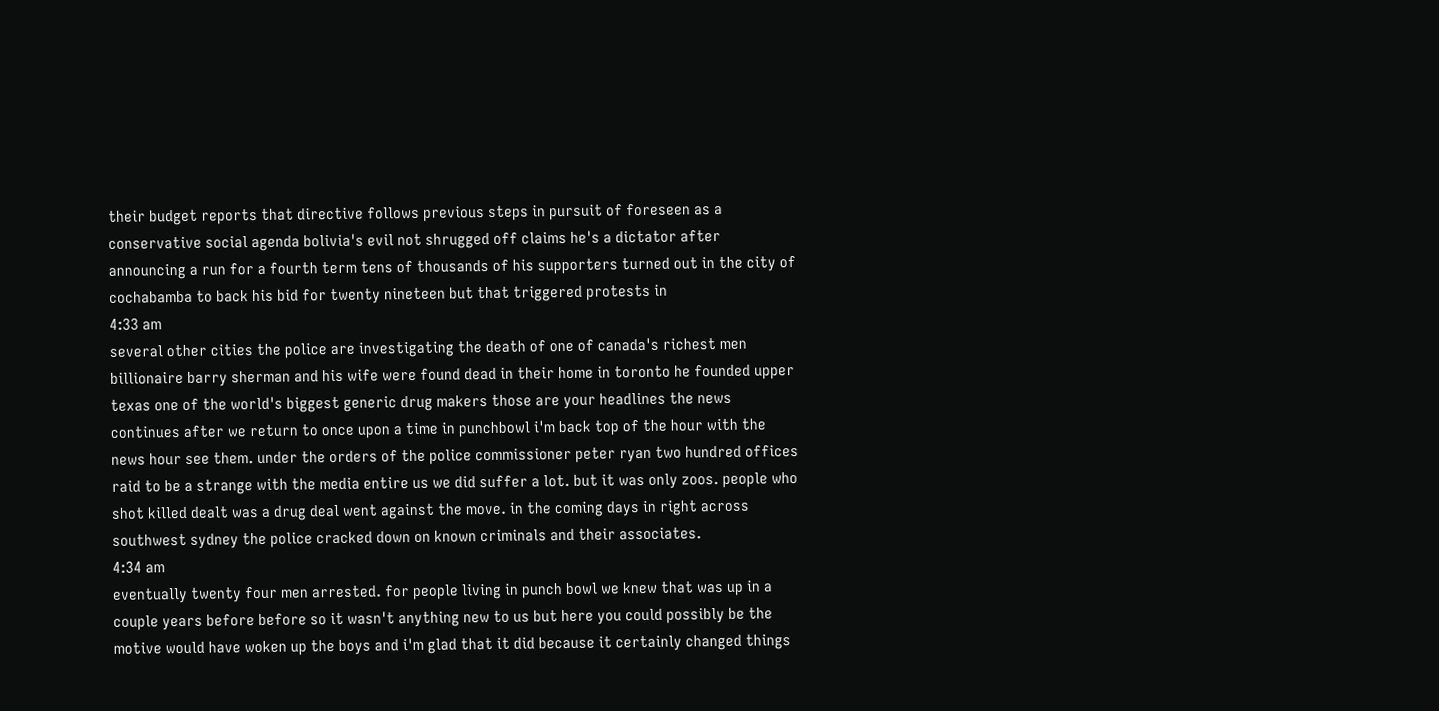their budget reports that directive follows previous steps in pursuit of foreseen as a conservative social agenda bolivia's evil not shrugged off claims he's a dictator after announcing a run for a fourth term tens of thousands of his supporters turned out in the city of cochabamba to back his bid for twenty nineteen but that triggered protests in
4:33 am
several other cities the police are investigating the death of one of canada's richest men billionaire barry sherman and his wife were found dead in their home in toronto he founded upper texas one of the world's biggest generic drug makers those are your headlines the news continues after we return to once upon a time in punchbowl i'm back top of the hour with the news hour see them. under the orders of the police commissioner peter ryan two hundred offices raid to be a strange with the media entire us we did suffer a lot. but it was only zoos. people who shot killed dealt was a drug deal went against the move. in the coming days in right across southwest sydney the police cracked down on known criminals and their associates.
4:34 am
eventually twenty four men arrested. for people living in punch bowl we knew that was up in a couple years before before so it wasn't anything new to us but here you could possibly be the motive would have woken up the boys and i'm glad that it did because it certainly changed things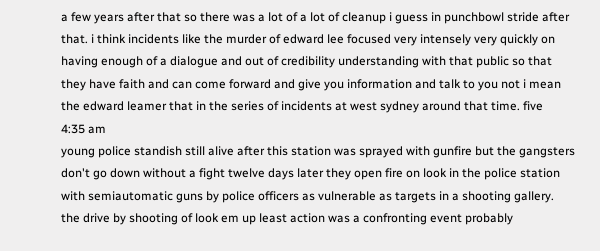a few years after that so there was a lot of a lot of cleanup i guess in punchbowl stride after that. i think incidents like the murder of edward lee focused very intensely very quickly on having enough of a dialogue and out of credibility understanding with that public so that they have faith and can come forward and give you information and talk to you not i mean the edward leamer that in the series of incidents at west sydney around that time. five
4:35 am
young police standish still alive after this station was sprayed with gunfire but the gangsters don't go down without a fight twelve days later they open fire on look in the police station with semiautomatic guns by police officers as vulnerable as targets in a shooting gallery. the drive by shooting of look em up least action was a confronting event probably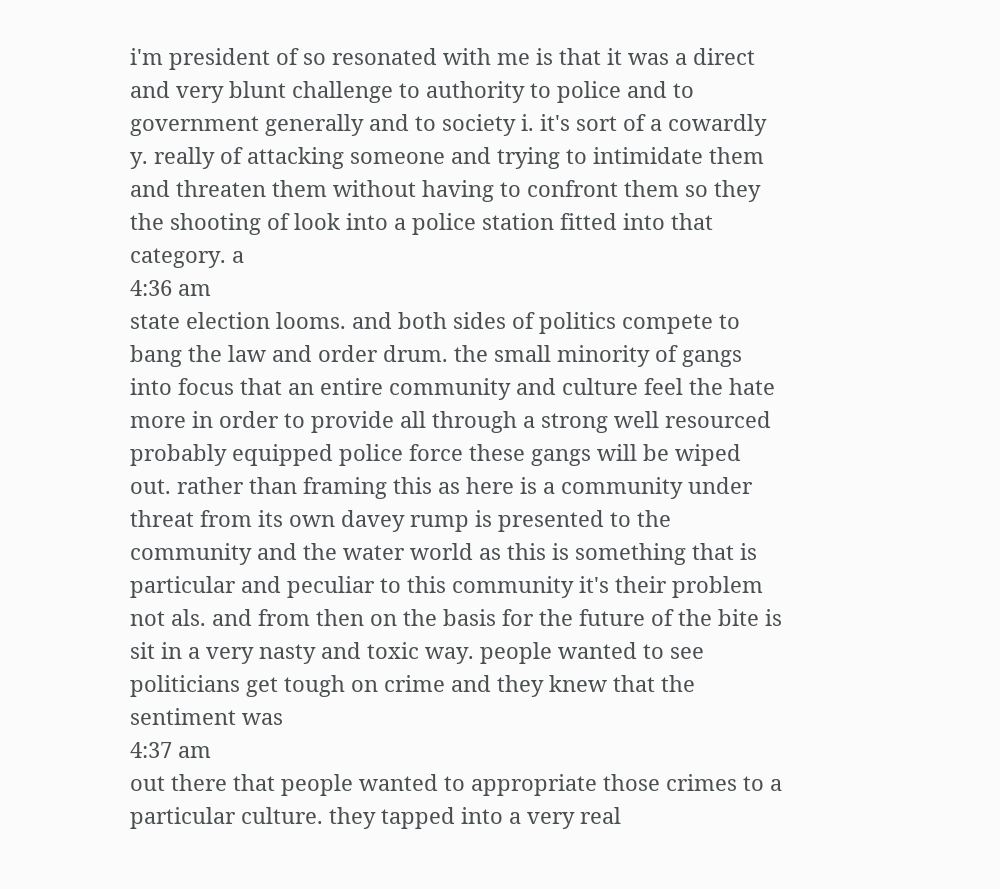i'm president of so resonated with me is that it was a direct and very blunt challenge to authority to police and to government generally and to society i. it's sort of a cowardly y. really of attacking someone and trying to intimidate them and threaten them without having to confront them so they the shooting of look into a police station fitted into that category. a
4:36 am
state election looms. and both sides of politics compete to bang the law and order drum. the small minority of gangs into focus that an entire community and culture feel the hate more in order to provide all through a strong well resourced probably equipped police force these gangs will be wiped out. rather than framing this as here is a community under threat from its own davey rump is presented to the community and the water world as this is something that is particular and peculiar to this community it's their problem not als. and from then on the basis for the future of the bite is sit in a very nasty and toxic way. people wanted to see politicians get tough on crime and they knew that the sentiment was
4:37 am
out there that people wanted to appropriate those crimes to a particular culture. they tapped into a very real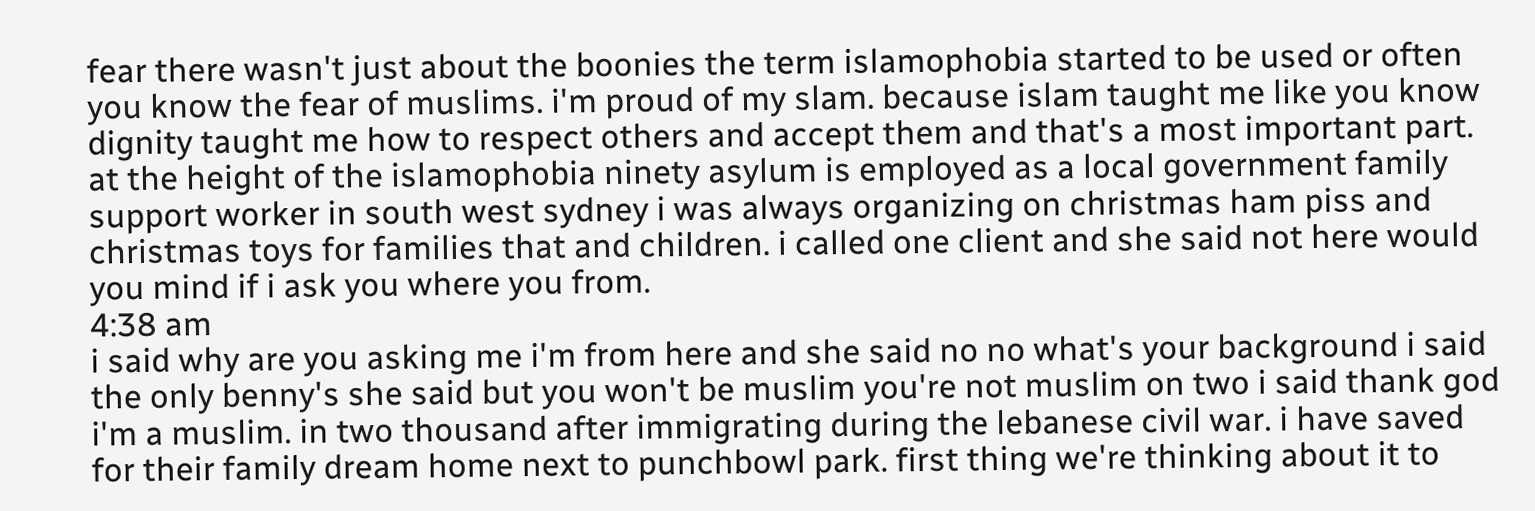fear there wasn't just about the boonies the term islamophobia started to be used or often you know the fear of muslims. i'm proud of my slam. because islam taught me like you know dignity taught me how to respect others and accept them and that's a most important part. at the height of the islamophobia ninety asylum is employed as a local government family support worker in south west sydney i was always organizing on christmas ham piss and christmas toys for families that and children. i called one client and she said not here would you mind if i ask you where you from.
4:38 am
i said why are you asking me i'm from here and she said no no what's your background i said the only benny's she said but you won't be muslim you're not muslim on two i said thank god i'm a muslim. in two thousand after immigrating during the lebanese civil war. i have saved for their family dream home next to punchbowl park. first thing we're thinking about it to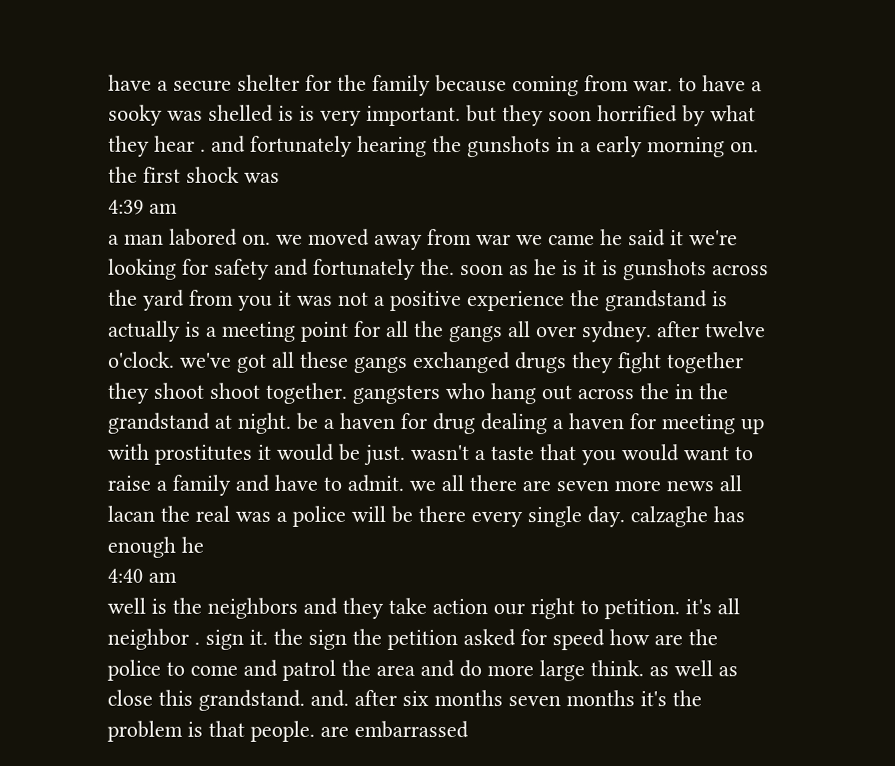have a secure shelter for the family because coming from war. to have a sooky was shelled is is very important. but they soon horrified by what they hear . and fortunately hearing the gunshots in a early morning on. the first shock was
4:39 am
a man labored on. we moved away from war we came he said it we're looking for safety and fortunately the. soon as he is it is gunshots across the yard from you it was not a positive experience the grandstand is actually is a meeting point for all the gangs all over sydney. after twelve o'clock. we've got all these gangs exchanged drugs they fight together they shoot shoot together. gangsters who hang out across the in the grandstand at night. be a haven for drug dealing a haven for meeting up with prostitutes it would be just. wasn't a taste that you would want to raise a family and have to admit. we all there are seven more news all lacan the real was a police will be there every single day. calzaghe has enough he
4:40 am
well is the neighbors and they take action our right to petition. it's all neighbor . sign it. the sign the petition asked for speed how are the police to come and patrol the area and do more large think. as well as close this grandstand. and. after six months seven months it's the problem is that people. are embarrassed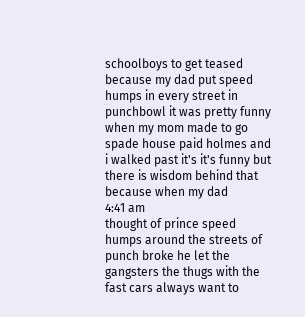schoolboys to get teased because my dad put speed humps in every street in punchbowl it was pretty funny when my mom made to go spade house paid holmes and i walked past it's it's funny but there is wisdom behind that because when my dad
4:41 am
thought of prince speed humps around the streets of punch broke he let the gangsters the thugs with the fast cars always want to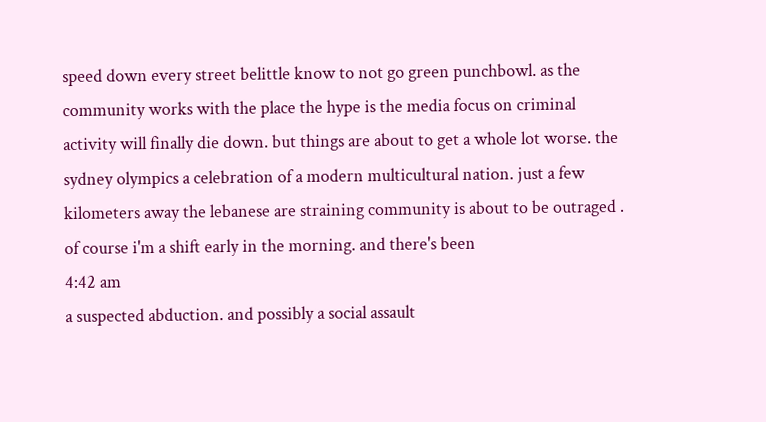speed down every street belittle know to not go green punchbowl. as the community works with the place the hype is the media focus on criminal activity will finally die down. but things are about to get a whole lot worse. the sydney olympics a celebration of a modern multicultural nation. just a few kilometers away the lebanese are straining community is about to be outraged . of course i'm a shift early in the morning. and there's been
4:42 am
a suspected abduction. and possibly a social assault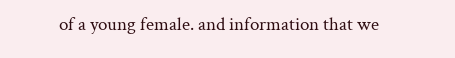of a young female. and information that we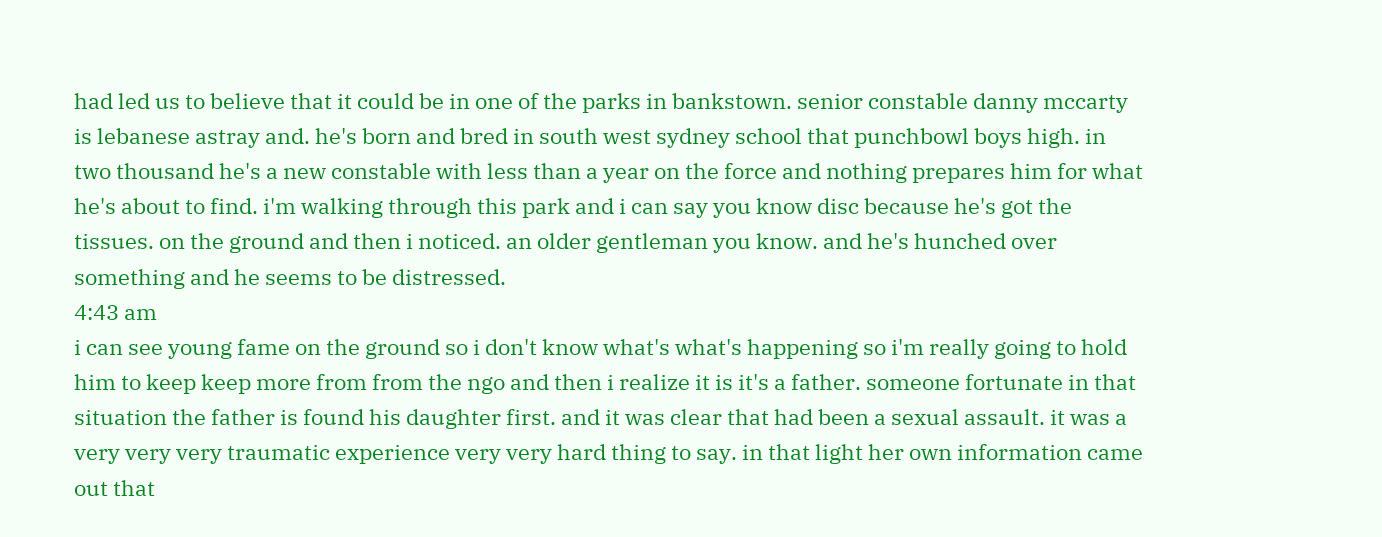had led us to believe that it could be in one of the parks in bankstown. senior constable danny mccarty is lebanese astray and. he's born and bred in south west sydney school that punchbowl boys high. in two thousand he's a new constable with less than a year on the force and nothing prepares him for what he's about to find. i'm walking through this park and i can say you know disc because he's got the tissues. on the ground and then i noticed. an older gentleman you know. and he's hunched over something and he seems to be distressed.
4:43 am
i can see young fame on the ground so i don't know what's what's happening so i'm really going to hold him to keep keep more from from the ngo and then i realize it is it's a father. someone fortunate in that situation the father is found his daughter first. and it was clear that had been a sexual assault. it was a very very very traumatic experience very very hard thing to say. in that light her own information came out that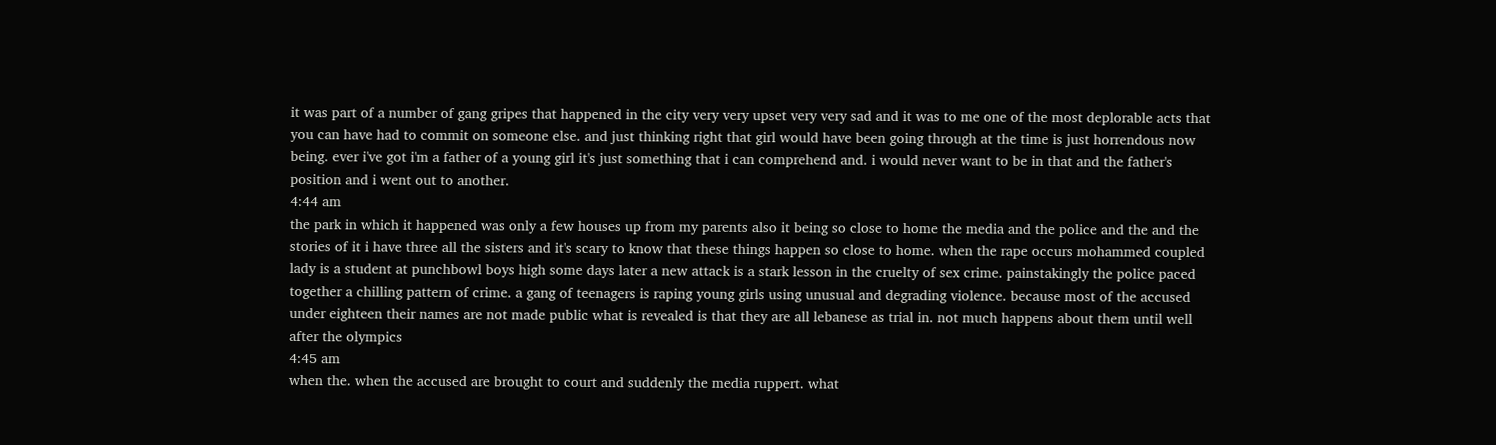it was part of a number of gang gripes that happened in the city very very upset very very sad and it was to me one of the most deplorable acts that you can have had to commit on someone else. and just thinking right that girl would have been going through at the time is just horrendous now being. ever i've got i'm a father of a young girl it's just something that i can comprehend and. i would never want to be in that and the father's position and i went out to another.
4:44 am
the park in which it happened was only a few houses up from my parents also it being so close to home the media and the police and the and the stories of it i have three all the sisters and it's scary to know that these things happen so close to home. when the rape occurs mohammed coupled lady is a student at punchbowl boys high some days later a new attack is a stark lesson in the cruelty of sex crime. painstakingly the police paced together a chilling pattern of crime. a gang of teenagers is raping young girls using unusual and degrading violence. because most of the accused under eighteen their names are not made public what is revealed is that they are all lebanese as trial in. not much happens about them until well after the olympics
4:45 am
when the. when the accused are brought to court and suddenly the media ruppert. what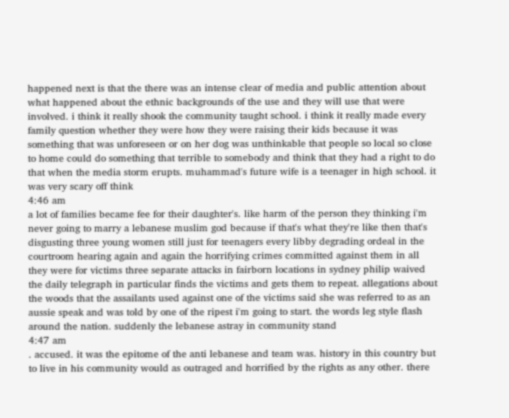happened next is that the there was an intense clear of media and public attention about what happened about the ethnic backgrounds of the use and they will use that were involved. i think it really shook the community taught school. i think it really made every family question whether they were how they were raising their kids because it was something that was unforeseen or on her dog was unthinkable that people so local so close to home could do something that terrible to somebody and think that they had a right to do that when the media storm erupts. muhammad's future wife is a teenager in high school. it was very scary off think
4:46 am
a lot of families became fee for their daughter's. like harm of the person they thinking i'm never going to marry a lebanese muslim god because if that's what they're like then that's disgusting three young women still just for teenagers every libby degrading ordeal in the courtroom hearing again and again the horrifying crimes committed against them in all they were for victims three separate attacks in fairborn locations in sydney philip waived the daily telegraph in particular finds the victims and gets them to repeat. allegations about the woods that the assailants used against one of the victims said she was referred to as an aussie speak and was told by one of the ripest i'm going to start. the words leg style flash around the nation. suddenly the lebanese astray in community stand
4:47 am
. accused. it was the epitome of the anti lebanese and team was. history in this country but to live in his community would as outraged and horrified by the rights as any other. there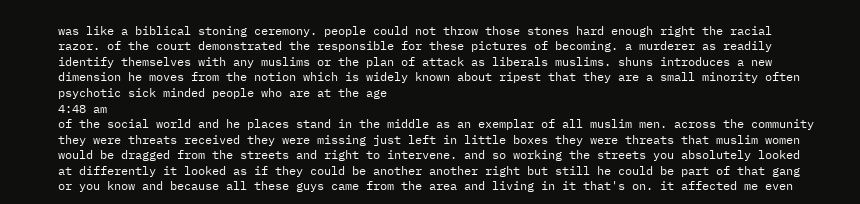was like a biblical stoning ceremony. people could not throw those stones hard enough right the racial razor. of the court demonstrated the responsible for these pictures of becoming. a murderer as readily identify themselves with any muslims or the plan of attack as liberals muslims. shuns introduces a new dimension he moves from the notion which is widely known about ripest that they are a small minority often psychotic sick minded people who are at the age
4:48 am
of the social world and he places stand in the middle as an exemplar of all muslim men. across the community they were threats received they were missing just left in little boxes they were threats that muslim women would be dragged from the streets and right to intervene. and so working the streets you absolutely looked at differently it looked as if they could be another another right but still he could be part of that gang or you know and because all these guys came from the area and living in it that's on. it affected me even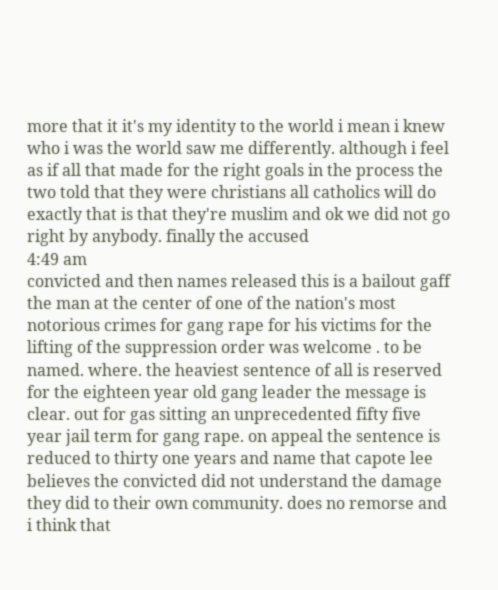more that it it's my identity to the world i mean i knew who i was the world saw me differently. although i feel as if all that made for the right goals in the process the two told that they were christians all catholics will do exactly that is that they're muslim and ok we did not go right by anybody. finally the accused
4:49 am
convicted and then names released this is a bailout gaff the man at the center of one of the nation's most notorious crimes for gang rape for his victims for the lifting of the suppression order was welcome . to be named. where. the heaviest sentence of all is reserved for the eighteen year old gang leader the message is clear. out for gas sitting an unprecedented fifty five year jail term for gang rape. on appeal the sentence is reduced to thirty one years and name that capote lee believes the convicted did not understand the damage they did to their own community. does no remorse and i think that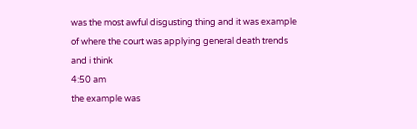was the most awful disgusting thing and it was example of where the court was applying general death trends and i think
4:50 am
the example was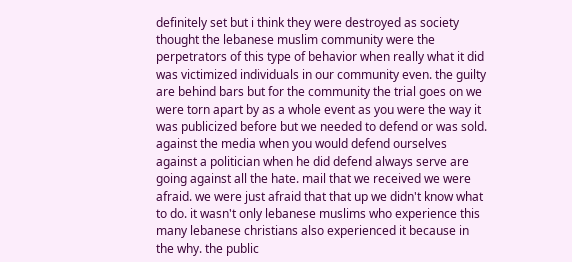definitely set but i think they were destroyed as society thought the lebanese muslim community were the perpetrators of this type of behavior when really what it did was victimized individuals in our community even. the guilty are behind bars but for the community the trial goes on we were torn apart by as a whole event as you were the way it was publicized before but we needed to defend or was sold. against the media when you would defend ourselves against a politician when he did defend always serve are going against all the hate. mail that we received we were afraid. we were just afraid that that up we didn't know what to do. it wasn't only lebanese muslims who experience this many lebanese christians also experienced it because in the why. the public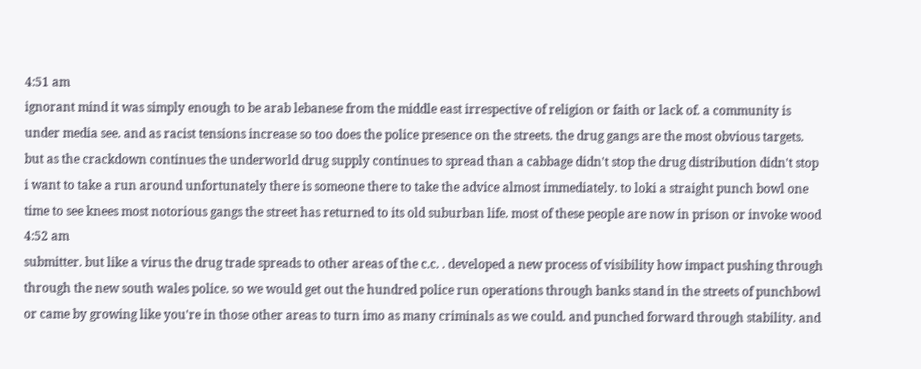4:51 am
ignorant mind it was simply enough to be arab lebanese from the middle east irrespective of religion or faith or lack of. a community is under media see. and as racist tensions increase so too does the police presence on the streets. the drug gangs are the most obvious targets. but as the crackdown continues the underworld drug supply continues to spread than a cabbage didn't stop the drug distribution didn't stop i want to take a run around unfortunately there is someone there to take the advice almost immediately. to loki a straight punch bowl one time to see knees most notorious gangs the street has returned to its old suburban life. most of these people are now in prison or invoke wood
4:52 am
submitter. but like a virus the drug trade spreads to other areas of the c.c. . developed a new process of visibility how impact pushing through through the new south wales police. so we would get out the hundred police run operations through banks stand in the streets of punchbowl or came by growing like you're in those other areas to turn imo as many criminals as we could. and punched forward through stability. and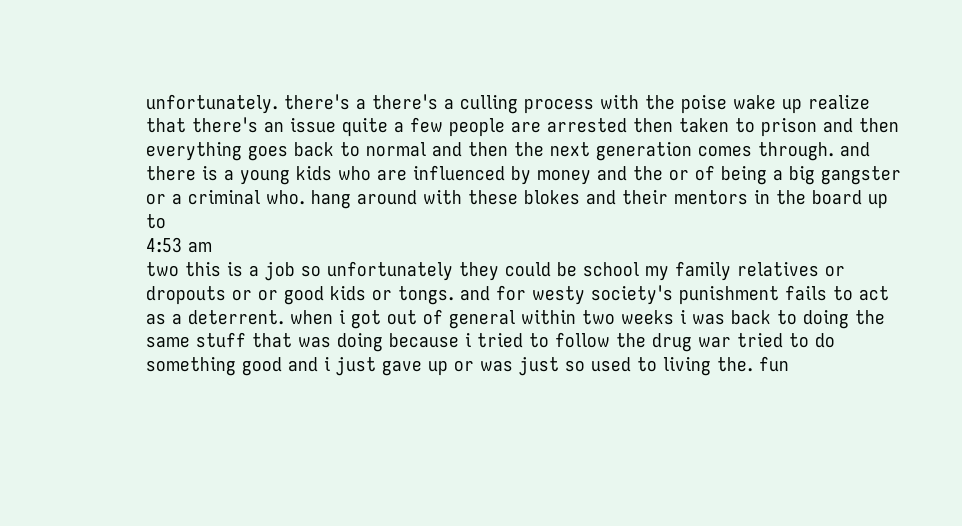unfortunately. there's a there's a culling process with the poise wake up realize that there's an issue quite a few people are arrested then taken to prison and then everything goes back to normal and then the next generation comes through. and there is a young kids who are influenced by money and the or of being a big gangster or a criminal who. hang around with these blokes and their mentors in the board up to
4:53 am
two this is a job so unfortunately they could be school my family relatives or dropouts or or good kids or tongs. and for westy society's punishment fails to act as a deterrent. when i got out of general within two weeks i was back to doing the same stuff that was doing because i tried to follow the drug war tried to do something good and i just gave up or was just so used to living the. fun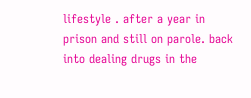lifestyle . after a year in prison and still on parole. back into dealing drugs in the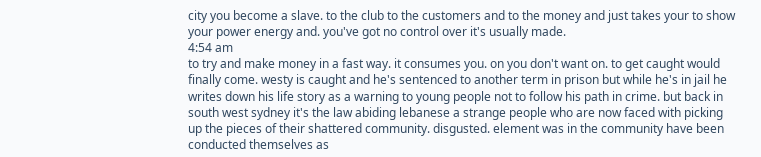city you become a slave. to the club to the customers and to the money and just takes your to show your power energy and. you've got no control over it's usually made.
4:54 am
to try and make money in a fast way. it consumes you. on you don't want on. to get caught would finally come. westy is caught and he's sentenced to another term in prison but while he's in jail he writes down his life story as a warning to young people not to follow his path in crime. but back in south west sydney it's the law abiding lebanese a strange people who are now faced with picking up the pieces of their shattered community. disgusted. element was in the community have been conducted themselves as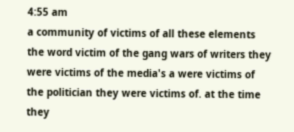4:55 am
a community of victims of all these elements the word victim of the gang wars of writers they were victims of the media's a were victims of the politician they were victims of. at the time they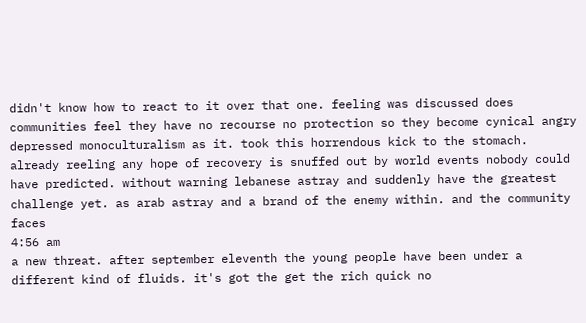didn't know how to react to it over that one. feeling was discussed does communities feel they have no recourse no protection so they become cynical angry depressed monoculturalism as it. took this horrendous kick to the stomach. already reeling any hope of recovery is snuffed out by world events nobody could have predicted. without warning lebanese astray and suddenly have the greatest challenge yet. as arab astray and a brand of the enemy within. and the community faces
4:56 am
a new threat. after september eleventh the young people have been under a different kind of fluids. it's got the get the rich quick no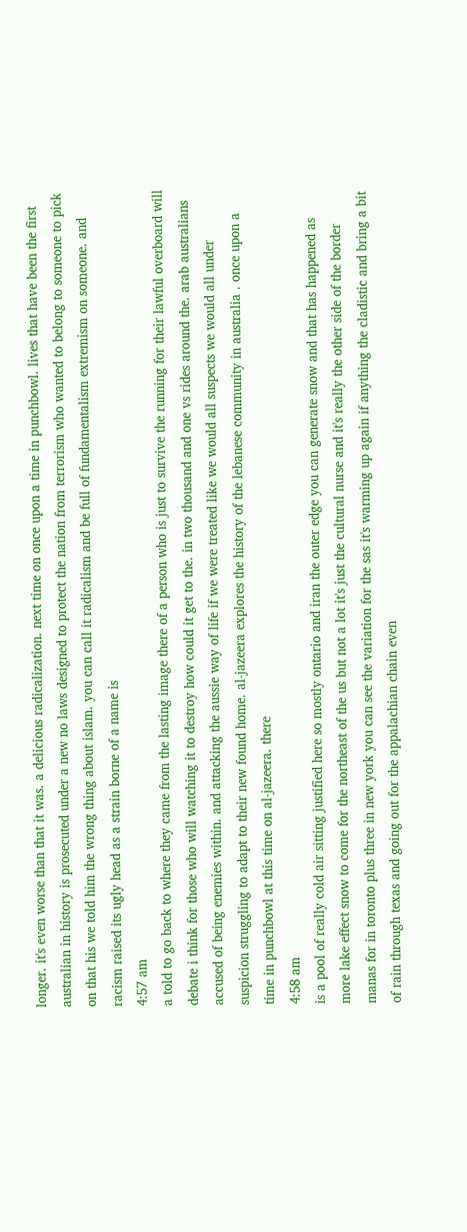longer. it's even worse than that it was. a delicious radicalization. next time on once upon a time in punchbowl. lives that have been the first australian in history is prosecuted under a new no laws designed to protect the nation from terrorism who wanted to belong to someone to pick on that his we told him the wrong thing about islam. you can call it radicalism and be full of fundamentalism extremism on someone. and racism raised its ugly head as a strain borne of a name is
4:57 am
a told to go back to where they came from the lasting image there of a person who is just to survive the running for their lawful overboard will debate i think for those who will watching it to destroy how could it get to the. in two thousand and one vs rides around the. arab australians accused of being enemies within. and attacking the aussie way of life if we were treated like we would all suspects we would all under suspicion struggling to adapt to their new found home. al-jazeera explores the history of the lebanese community in australia . once upon a time in punchbowl at this time on al-jazeera. there
4:58 am
is a pool of really cold air sitting justified here so mostly ontario and iran the outer edge you can generate snow and that has happened as more lake effect snow to come for the northeast of the us but not a lot it's just the cultural nurse and it's really the other side of the border manas for in toronto plus three in new york you can see the variation for the sas it's warming up again if anything the cladistic and bring a bit of rain through texas and going out for the appalachian chain even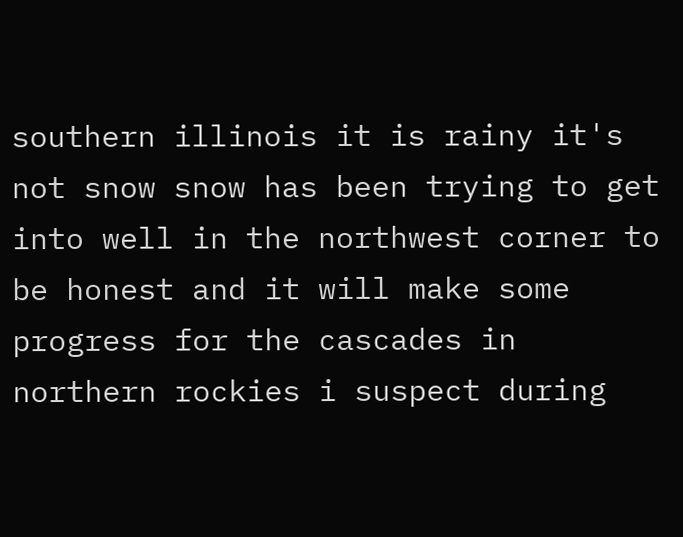southern illinois it is rainy it's not snow snow has been trying to get into well in the northwest corner to be honest and it will make some progress for the cascades in northern rockies i suspect during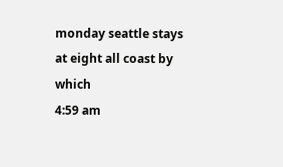monday seattle stays at eight all coast by which
4:59 am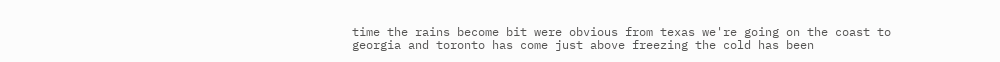time the rains become bit were obvious from texas we're going on the coast to georgia and toronto has come just above freezing the cold has been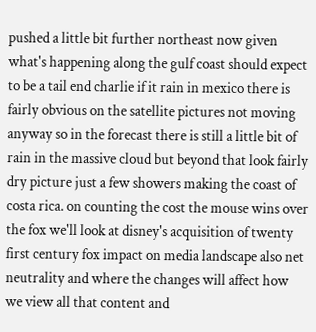pushed a little bit further northeast now given what's happening along the gulf coast should expect to be a tail end charlie if it rain in mexico there is fairly obvious on the satellite pictures not moving anyway so in the forecast there is still a little bit of rain in the massive cloud but beyond that look fairly dry picture just a few showers making the coast of costa rica. on counting the cost the mouse wins over the fox we'll look at disney's acquisition of twenty first century fox impact on media landscape also net neutrality and where the changes will affect how we view all that content and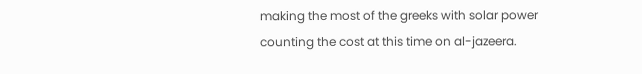making the most of the greeks with solar power counting the cost at this time on al-jazeera.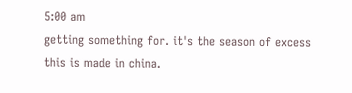5:00 am
getting something for. it's the season of excess this is made in china.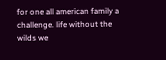for one all american family a challenge. life without the wilds we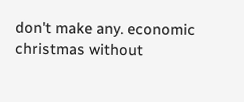don't make any. economic christmas without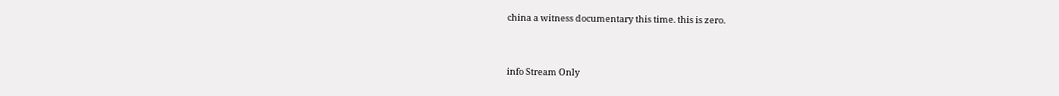china a witness documentary this time. this is zero.


info Stream Only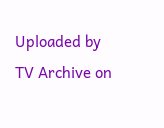Uploaded by TV Archive on